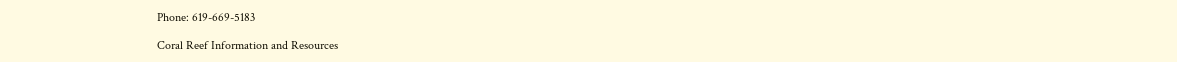Phone: 619-669-5183

Coral Reef Information and Resources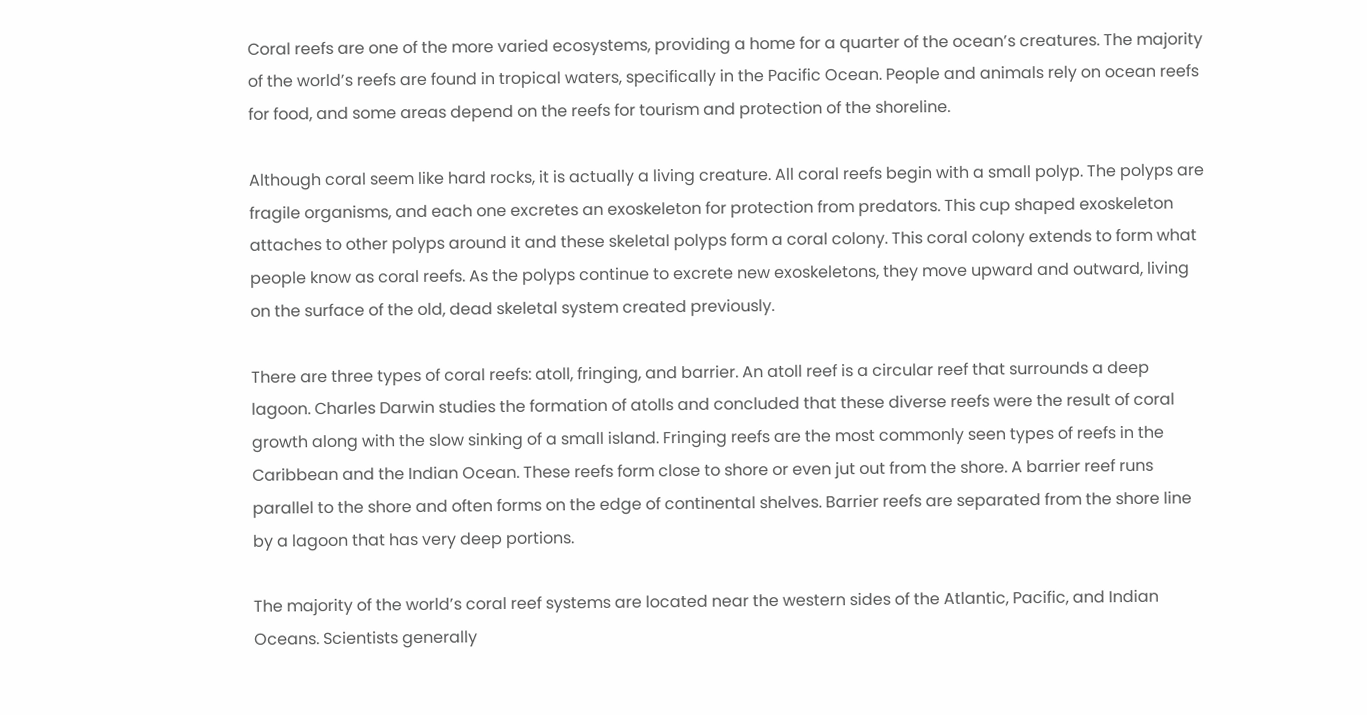Coral reefs are one of the more varied ecosystems, providing a home for a quarter of the ocean’s creatures. The majority of the world’s reefs are found in tropical waters, specifically in the Pacific Ocean. People and animals rely on ocean reefs for food, and some areas depend on the reefs for tourism and protection of the shoreline.

Although coral seem like hard rocks, it is actually a living creature. All coral reefs begin with a small polyp. The polyps are fragile organisms, and each one excretes an exoskeleton for protection from predators. This cup shaped exoskeleton attaches to other polyps around it and these skeletal polyps form a coral colony. This coral colony extends to form what people know as coral reefs. As the polyps continue to excrete new exoskeletons, they move upward and outward, living on the surface of the old, dead skeletal system created previously.

There are three types of coral reefs: atoll, fringing, and barrier. An atoll reef is a circular reef that surrounds a deep lagoon. Charles Darwin studies the formation of atolls and concluded that these diverse reefs were the result of coral growth along with the slow sinking of a small island. Fringing reefs are the most commonly seen types of reefs in the Caribbean and the Indian Ocean. These reefs form close to shore or even jut out from the shore. A barrier reef runs parallel to the shore and often forms on the edge of continental shelves. Barrier reefs are separated from the shore line by a lagoon that has very deep portions.

The majority of the world’s coral reef systems are located near the western sides of the Atlantic, Pacific, and Indian Oceans. Scientists generally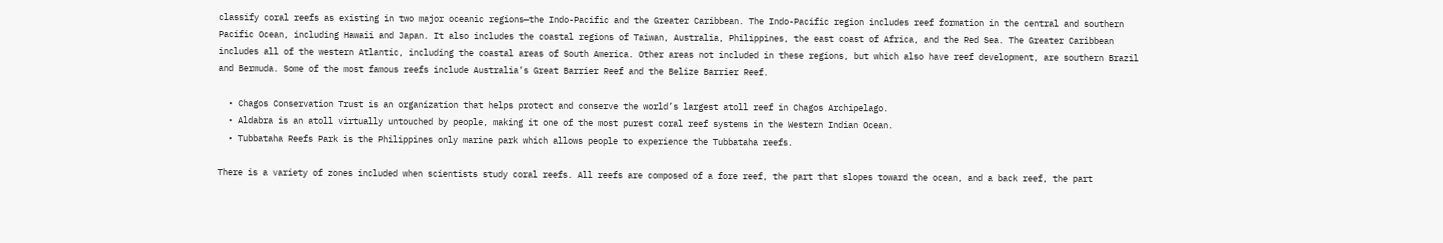classify coral reefs as existing in two major oceanic regions—the Indo-Pacific and the Greater Caribbean. The Indo-Pacific region includes reef formation in the central and southern Pacific Ocean, including Hawaii and Japan. It also includes the coastal regions of Taiwan, Australia, Philippines, the east coast of Africa, and the Red Sea. The Greater Caribbean includes all of the western Atlantic, including the coastal areas of South America. Other areas not included in these regions, but which also have reef development, are southern Brazil and Bermuda. Some of the most famous reefs include Australia’s Great Barrier Reef and the Belize Barrier Reef.

  • Chagos Conservation Trust is an organization that helps protect and conserve the world’s largest atoll reef in Chagos Archipelago.
  • Aldabra is an atoll virtually untouched by people, making it one of the most purest coral reef systems in the Western Indian Ocean.
  • Tubbataha Reefs Park is the Philippines only marine park which allows people to experience the Tubbataha reefs.

There is a variety of zones included when scientists study coral reefs. All reefs are composed of a fore reef, the part that slopes toward the ocean, and a back reef, the part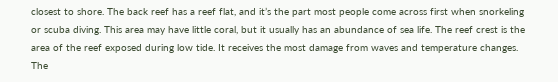closest to shore. The back reef has a reef flat, and it’s the part most people come across first when snorkeling or scuba diving. This area may have little coral, but it usually has an abundance of sea life. The reef crest is the area of the reef exposed during low tide. It receives the most damage from waves and temperature changes. The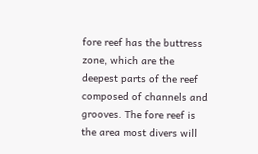fore reef has the buttress zone, which are the deepest parts of the reef composed of channels and grooves. The fore reef is the area most divers will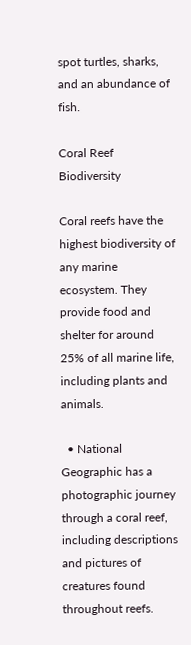spot turtles, sharks, and an abundance of fish.

Coral Reef Biodiversity

Coral reefs have the highest biodiversity of any marine ecosystem. They provide food and shelter for around 25% of all marine life, including plants and animals.

  • National Geographic has a photographic journey through a coral reef, including descriptions and pictures of creatures found throughout reefs.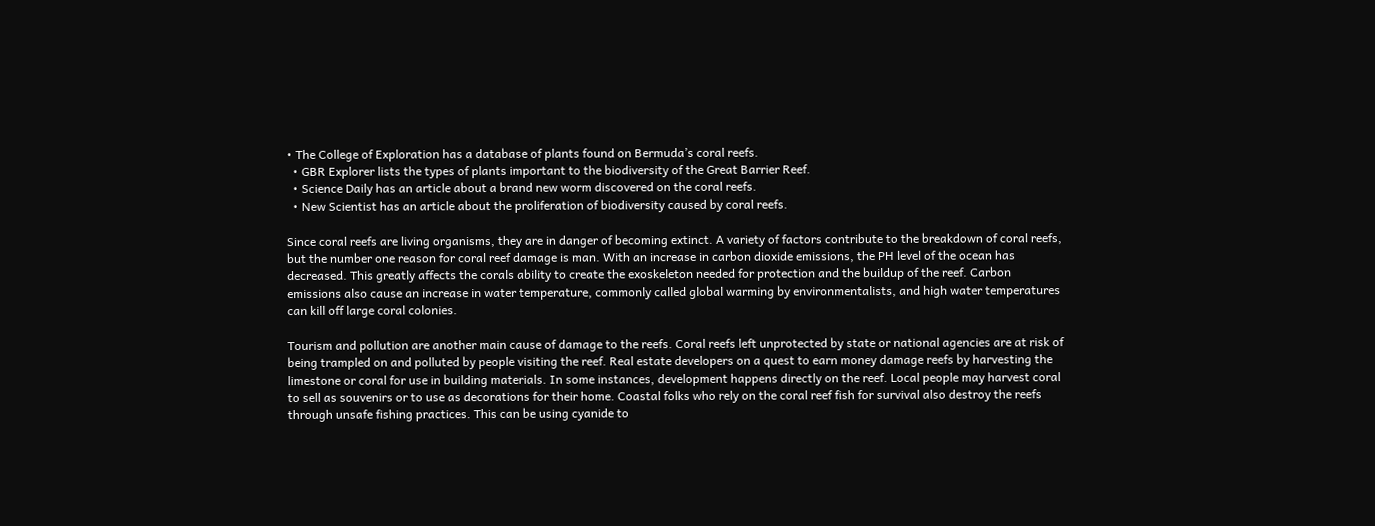• The College of Exploration has a database of plants found on Bermuda’s coral reefs.
  • GBR Explorer lists the types of plants important to the biodiversity of the Great Barrier Reef.
  • Science Daily has an article about a brand new worm discovered on the coral reefs.
  • New Scientist has an article about the proliferation of biodiversity caused by coral reefs.

Since coral reefs are living organisms, they are in danger of becoming extinct. A variety of factors contribute to the breakdown of coral reefs, but the number one reason for coral reef damage is man. With an increase in carbon dioxide emissions, the PH level of the ocean has decreased. This greatly affects the corals ability to create the exoskeleton needed for protection and the buildup of the reef. Carbon emissions also cause an increase in water temperature, commonly called global warming by environmentalists, and high water temperatures can kill off large coral colonies.

Tourism and pollution are another main cause of damage to the reefs. Coral reefs left unprotected by state or national agencies are at risk of being trampled on and polluted by people visiting the reef. Real estate developers on a quest to earn money damage reefs by harvesting the limestone or coral for use in building materials. In some instances, development happens directly on the reef. Local people may harvest coral to sell as souvenirs or to use as decorations for their home. Coastal folks who rely on the coral reef fish for survival also destroy the reefs through unsafe fishing practices. This can be using cyanide to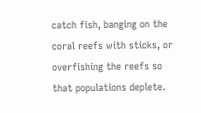catch fish, banging on the coral reefs with sticks, or overfishing the reefs so that populations deplete.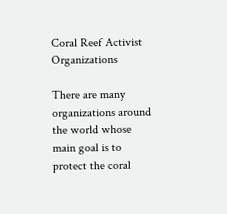Coral Reef Activist Organizations

There are many organizations around the world whose main goal is to protect the coral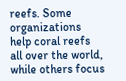reefs. Some organizations help coral reefs all over the world, while others focus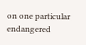on one particular endangered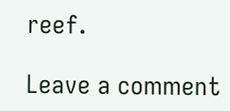reef.

Leave a comment